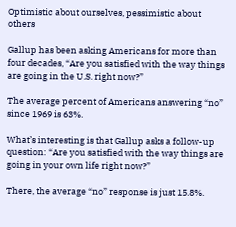Optimistic about ourselves, pessimistic about others

Gallup has been asking Americans for more than four decades, “Are you satisfied with the way things are going in the U.S. right now?”

The average percent of Americans answering “no” since 1969 is 63%.

What’s interesting is that Gallup asks a follow-up question: “Are you satisfied with the way things are going in your own life right now?”

There, the average “no” response is just 15.8%.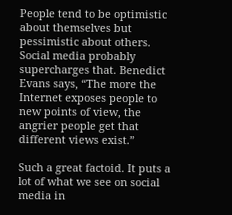People tend to be optimistic about themselves but pessimistic about others. Social media probably supercharges that. Benedict Evans says, “The more the Internet exposes people to new points of view, the angrier people get that different views exist.”

Such a great factoid. It puts a lot of what we see on social media in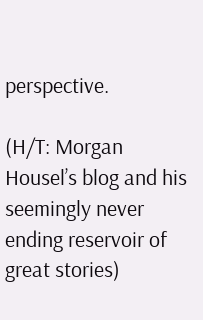perspective.

(H/T: Morgan Housel’s blog and his seemingly never ending reservoir of great stories)